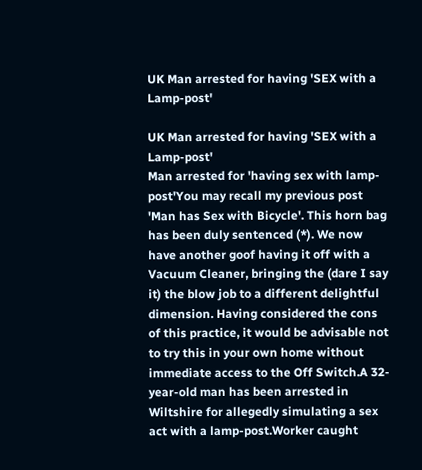UK Man arrested for having 'SEX with a Lamp-post'

UK Man arrested for having 'SEX with a Lamp-post'
Man arrested for 'having sex with lamp-post'You may recall my previous post 'Man has Sex with Bicycle'. This horn bag has been duly sentenced (*). We now have another goof having it off with a Vacuum Cleaner, bringing the (dare I say it) the blow job to a different delightful dimension. Having considered the cons of this practice, it would be advisable not to try this in your own home without immediate access to the Off Switch.A 32-year-old man has been arrested in Wiltshire for allegedly simulating a sex act with a lamp-post.Worker caught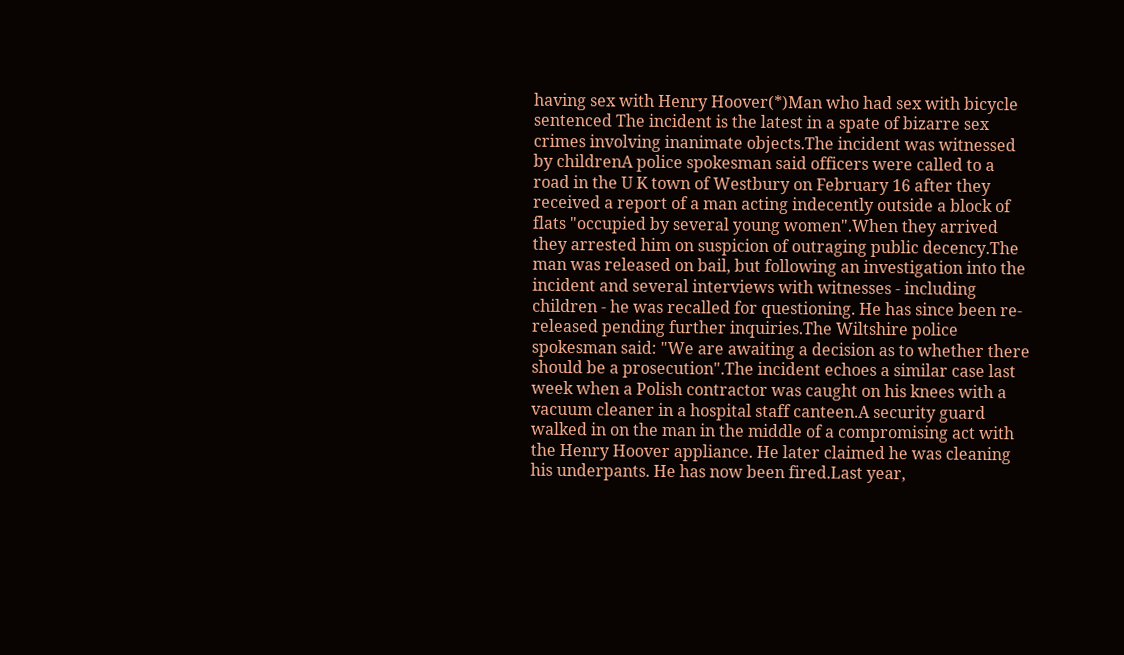having sex with Henry Hoover(*)Man who had sex with bicycle sentenced The incident is the latest in a spate of bizarre sex crimes involving inanimate objects.The incident was witnessed by childrenA police spokesman said officers were called to a road in the U K town of Westbury on February 16 after they received a report of a man acting indecently outside a block of flats "occupied by several young women".When they arrived they arrested him on suspicion of outraging public decency.The man was released on bail, but following an investigation into the incident and several interviews with witnesses - including children - he was recalled for questioning. He has since been re-released pending further inquiries.The Wiltshire police spokesman said: "We are awaiting a decision as to whether there should be a prosecution".The incident echoes a similar case last week when a Polish contractor was caught on his knees with a vacuum cleaner in a hospital staff canteen.A security guard walked in on the man in the middle of a compromising act with the Henry Hoover appliance. He later claimed he was cleaning his underpants. He has now been fired.Last year,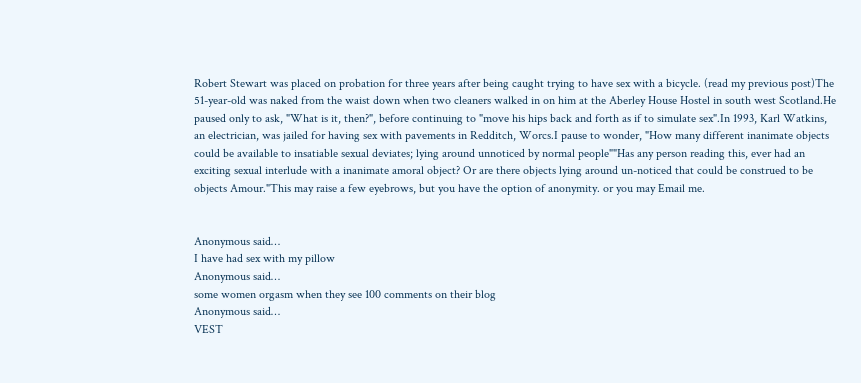Robert Stewart was placed on probation for three years after being caught trying to have sex with a bicycle. (read my previous post)The 51-year-old was naked from the waist down when two cleaners walked in on him at the Aberley House Hostel in south west Scotland.He paused only to ask, "What is it, then?", before continuing to "move his hips back and forth as if to simulate sex".In 1993, Karl Watkins, an electrician, was jailed for having sex with pavements in Redditch, Worcs.I pause to wonder, "How many different inanimate objects could be available to insatiable sexual deviates; lying around unnoticed by normal people""Has any person reading this, ever had an exciting sexual interlude with a inanimate amoral object? Or are there objects lying around un-noticed that could be construed to be objects Amour."This may raise a few eyebrows, but you have the option of anonymity. or you may Email me.


Anonymous said…
I have had sex with my pillow
Anonymous said…
some women orgasm when they see 100 comments on their blog
Anonymous said…
VEST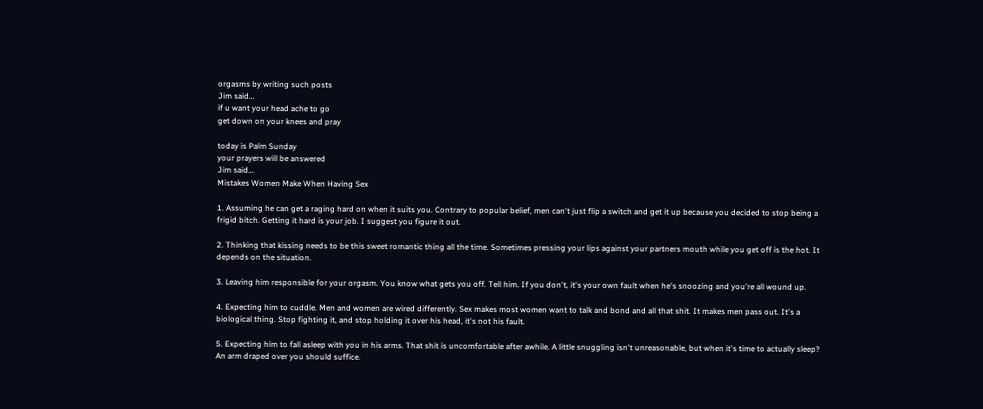orgasms by writing such posts
Jim said…
if u want your head ache to go
get down on your knees and pray

today is Palm Sunday
your prayers will be answered
Jim said…
Mistakes Women Make When Having Sex

1. Assuming he can get a raging hard on when it suits you. Contrary to popular belief, men can't just flip a switch and get it up because you decided to stop being a frigid bitch. Getting it hard is your job. I suggest you figure it out.

2. Thinking that kissing needs to be this sweet romantic thing all the time. Sometimes pressing your lips against your partners mouth while you get off is the hot. It depends on the situation.

3. Leaving him responsible for your orgasm. You know what gets you off. Tell him. If you don't, it's your own fault when he's snoozing and you're all wound up.

4. Expecting him to cuddle. Men and women are wired differently. Sex makes most women want to talk and bond and all that shit. It makes men pass out. It's a biological thing. Stop fighting it, and stop holding it over his head, it's not his fault.

5. Expecting him to fall asleep with you in his arms. That shit is uncomfortable after awhile. A little snuggling isn't unreasonable, but when it's time to actually sleep? An arm draped over you should suffice.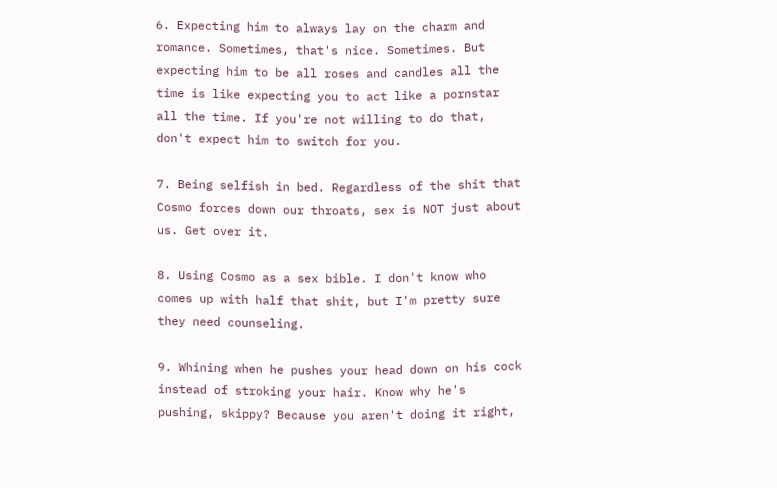6. Expecting him to always lay on the charm and romance. Sometimes, that's nice. Sometimes. But expecting him to be all roses and candles all the time is like expecting you to act like a pornstar all the time. If you're not willing to do that, don't expect him to switch for you.

7. Being selfish in bed. Regardless of the shit that Cosmo forces down our throats, sex is NOT just about us. Get over it.

8. Using Cosmo as a sex bible. I don't know who comes up with half that shit, but I'm pretty sure they need counseling.

9. Whining when he pushes your head down on his cock instead of stroking your hair. Know why he's pushing, skippy? Because you aren't doing it right,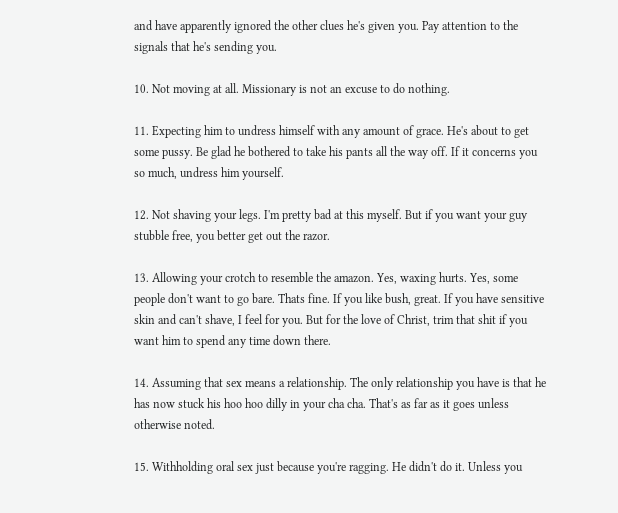and have apparently ignored the other clues he's given you. Pay attention to the signals that he's sending you.

10. Not moving at all. Missionary is not an excuse to do nothing.

11. Expecting him to undress himself with any amount of grace. He's about to get some pussy. Be glad he bothered to take his pants all the way off. If it concerns you so much, undress him yourself.

12. Not shaving your legs. I'm pretty bad at this myself. But if you want your guy stubble free, you better get out the razor.

13. Allowing your crotch to resemble the amazon. Yes, waxing hurts. Yes, some people don't want to go bare. Thats fine. If you like bush, great. If you have sensitive skin and can't shave, I feel for you. But for the love of Christ, trim that shit if you want him to spend any time down there.

14. Assuming that sex means a relationship. The only relationship you have is that he has now stuck his hoo hoo dilly in your cha cha. That's as far as it goes unless otherwise noted.

15. Withholding oral sex just because you're ragging. He didn't do it. Unless you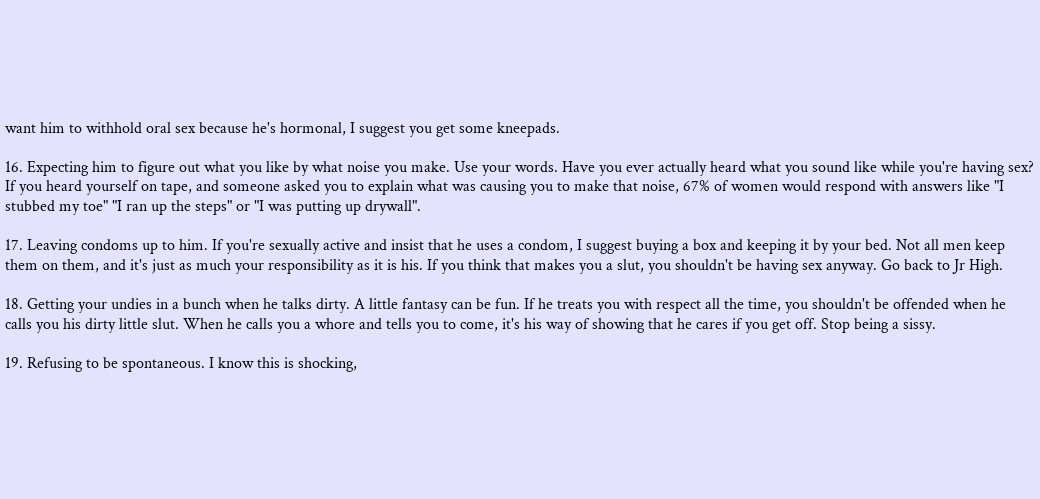want him to withhold oral sex because he's hormonal, I suggest you get some kneepads.

16. Expecting him to figure out what you like by what noise you make. Use your words. Have you ever actually heard what you sound like while you're having sex? If you heard yourself on tape, and someone asked you to explain what was causing you to make that noise, 67% of women would respond with answers like "I stubbed my toe" "I ran up the steps" or "I was putting up drywall".

17. Leaving condoms up to him. If you're sexually active and insist that he uses a condom, I suggest buying a box and keeping it by your bed. Not all men keep them on them, and it's just as much your responsibility as it is his. If you think that makes you a slut, you shouldn't be having sex anyway. Go back to Jr High.

18. Getting your undies in a bunch when he talks dirty. A little fantasy can be fun. If he treats you with respect all the time, you shouldn't be offended when he calls you his dirty little slut. When he calls you a whore and tells you to come, it's his way of showing that he cares if you get off. Stop being a sissy.

19. Refusing to be spontaneous. I know this is shocking,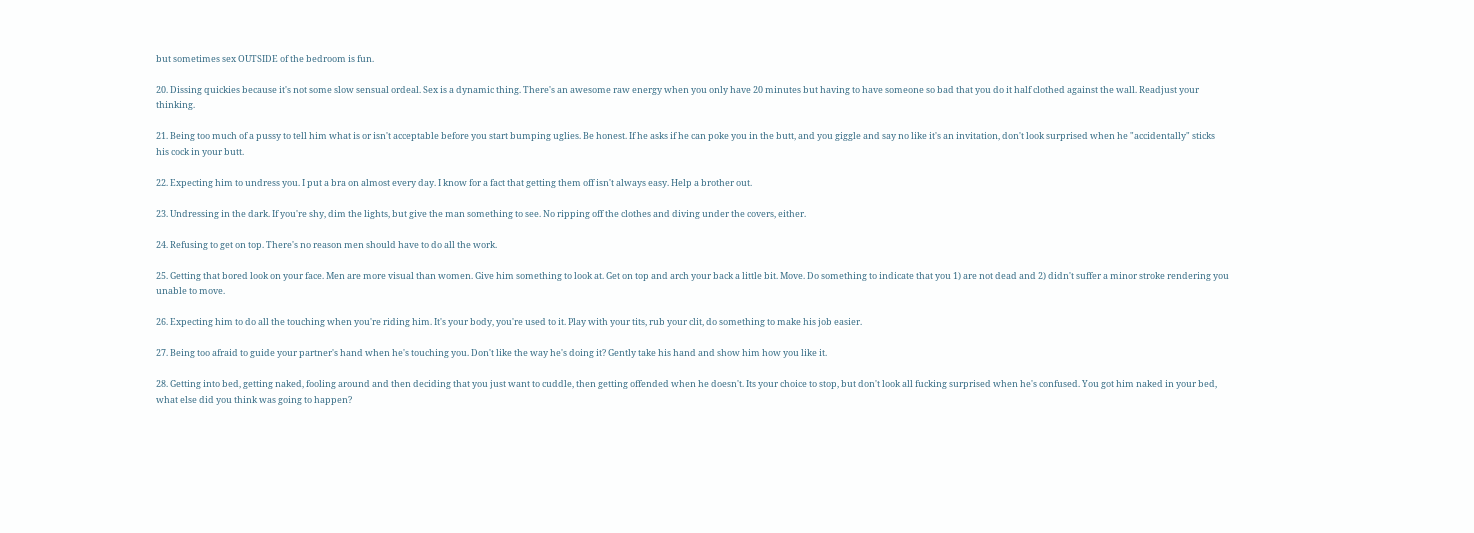but sometimes sex OUTSIDE of the bedroom is fun.

20. Dissing quickies because it's not some slow sensual ordeal. Sex is a dynamic thing. There's an awesome raw energy when you only have 20 minutes but having to have someone so bad that you do it half clothed against the wall. Readjust your thinking.

21. Being too much of a pussy to tell him what is or isn't acceptable before you start bumping uglies. Be honest. If he asks if he can poke you in the butt, and you giggle and say no like it's an invitation, don't look surprised when he "accidentally" sticks his cock in your butt.

22. Expecting him to undress you. I put a bra on almost every day. I know for a fact that getting them off isn't always easy. Help a brother out.

23. Undressing in the dark. If you're shy, dim the lights, but give the man something to see. No ripping off the clothes and diving under the covers, either.

24. Refusing to get on top. There's no reason men should have to do all the work.

25. Getting that bored look on your face. Men are more visual than women. Give him something to look at. Get on top and arch your back a little bit. Move. Do something to indicate that you 1) are not dead and 2) didn't suffer a minor stroke rendering you unable to move.

26. Expecting him to do all the touching when you're riding him. It's your body, you're used to it. Play with your tits, rub your clit, do something to make his job easier.

27. Being too afraid to guide your partner's hand when he's touching you. Don't like the way he's doing it? Gently take his hand and show him how you like it.

28. Getting into bed, getting naked, fooling around and then deciding that you just want to cuddle, then getting offended when he doesn't. Its your choice to stop, but don't look all fucking surprised when he's confused. You got him naked in your bed, what else did you think was going to happen?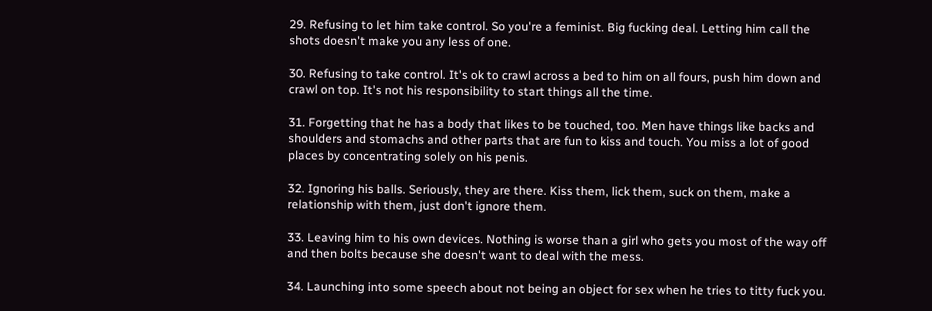29. Refusing to let him take control. So you're a feminist. Big fucking deal. Letting him call the shots doesn't make you any less of one.

30. Refusing to take control. It's ok to crawl across a bed to him on all fours, push him down and crawl on top. It's not his responsibility to start things all the time.

31. Forgetting that he has a body that likes to be touched, too. Men have things like backs and shoulders and stomachs and other parts that are fun to kiss and touch. You miss a lot of good places by concentrating solely on his penis.

32. Ignoring his balls. Seriously, they are there. Kiss them, lick them, suck on them, make a relationship with them, just don't ignore them.

33. Leaving him to his own devices. Nothing is worse than a girl who gets you most of the way off and then bolts because she doesn't want to deal with the mess.

34. Launching into some speech about not being an object for sex when he tries to titty fuck you.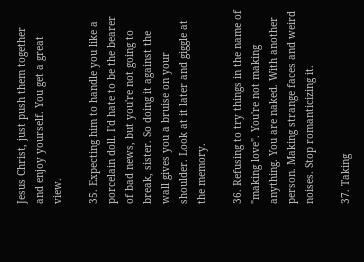Jesus Christ, just push them together and enjoy yourself. You get a great view.

35. Expecting him to handle you like a porcelain doll. I'd hate to be the bearer of bad news, but you're not going to break, sister. So doing it against the wall gives you a bruise on your shoulder. Look at it later and giggle at the memory.

36. Refusing to try things in the name of "making love". You're not making anything. You are naked. With another person. Making strange faces and weird noises. Stop romanticizing it.

37. Taking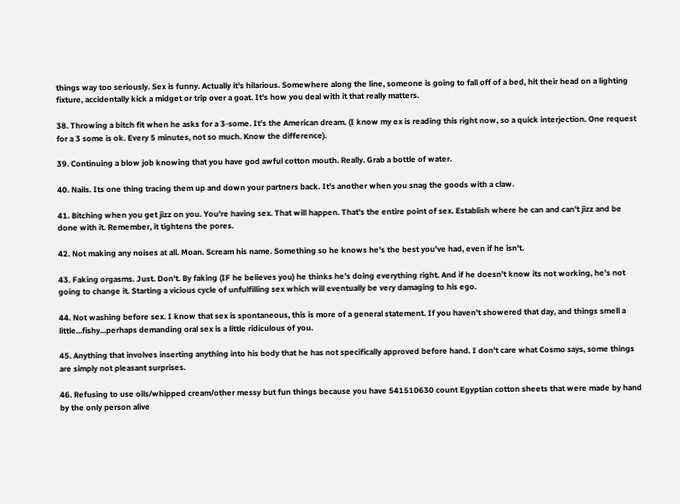things way too seriously. Sex is funny. Actually it's hilarious. Somewhere along the line, someone is going to fall off of a bed, hit their head on a lighting fixture, accidentally kick a midget or trip over a goat. It's how you deal with it that really matters.

38. Throwing a bitch fit when he asks for a 3-some. It's the American dream. (I know my ex is reading this right now, so a quick interjection. One request for a 3 some is ok. Every 5 minutes, not so much. Know the difference).

39. Continuing a blow job knowing that you have god awful cotton mouth. Really. Grab a bottle of water.

40. Nails. Its one thing tracing them up and down your partners back. It's another when you snag the goods with a claw.

41. Bitching when you get jizz on you. You're having sex. That will happen. That's the entire point of sex. Establish where he can and can't jizz and be done with it. Remember, it tightens the pores.

42. Not making any noises at all. Moan. Scream his name. Something so he knows he's the best you've had, even if he isn't.

43. Faking orgasms. Just. Don't. By faking (IF he believes you) he thinks he's doing everything right. And if he doesn't know its not working, he's not going to change it. Starting a vicious cycle of unfulfilling sex which will eventually be very damaging to his ego.

44. Not washing before sex. I know that sex is spontaneous, this is more of a general statement. If you haven't showered that day, and things smell a little...fishy...perhaps demanding oral sex is a little ridiculous of you.

45. Anything that involves inserting anything into his body that he has not specifically approved before hand. I don't care what Cosmo says, some things are simply not pleasant surprises.

46. Refusing to use oils/whipped cream/other messy but fun things because you have 541510630 count Egyptian cotton sheets that were made by hand by the only person alive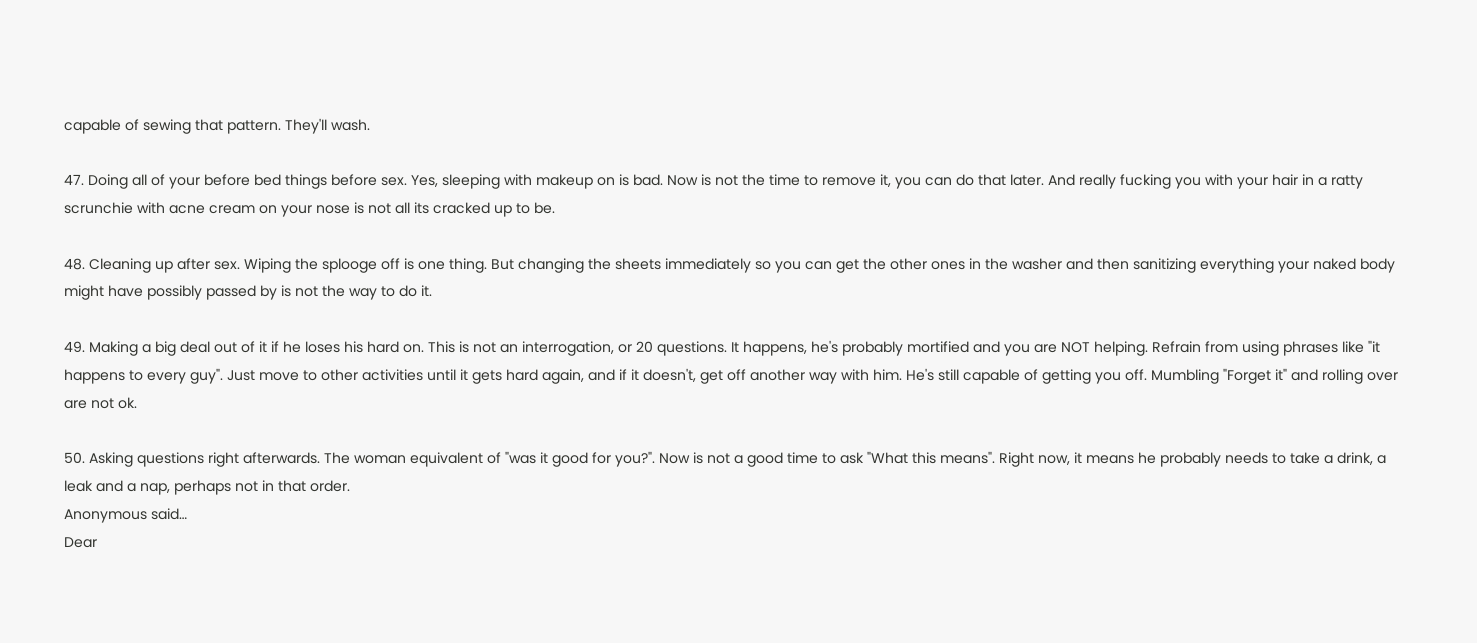capable of sewing that pattern. They'll wash.

47. Doing all of your before bed things before sex. Yes, sleeping with makeup on is bad. Now is not the time to remove it, you can do that later. And really fucking you with your hair in a ratty scrunchie with acne cream on your nose is not all its cracked up to be.

48. Cleaning up after sex. Wiping the splooge off is one thing. But changing the sheets immediately so you can get the other ones in the washer and then sanitizing everything your naked body might have possibly passed by is not the way to do it.

49. Making a big deal out of it if he loses his hard on. This is not an interrogation, or 20 questions. It happens, he's probably mortified and you are NOT helping. Refrain from using phrases like "it happens to every guy". Just move to other activities until it gets hard again, and if it doesn't, get off another way with him. He's still capable of getting you off. Mumbling "Forget it" and rolling over are not ok.

50. Asking questions right afterwards. The woman equivalent of "was it good for you?". Now is not a good time to ask "What this means". Right now, it means he probably needs to take a drink, a leak and a nap, perhaps not in that order.
Anonymous said…
Dear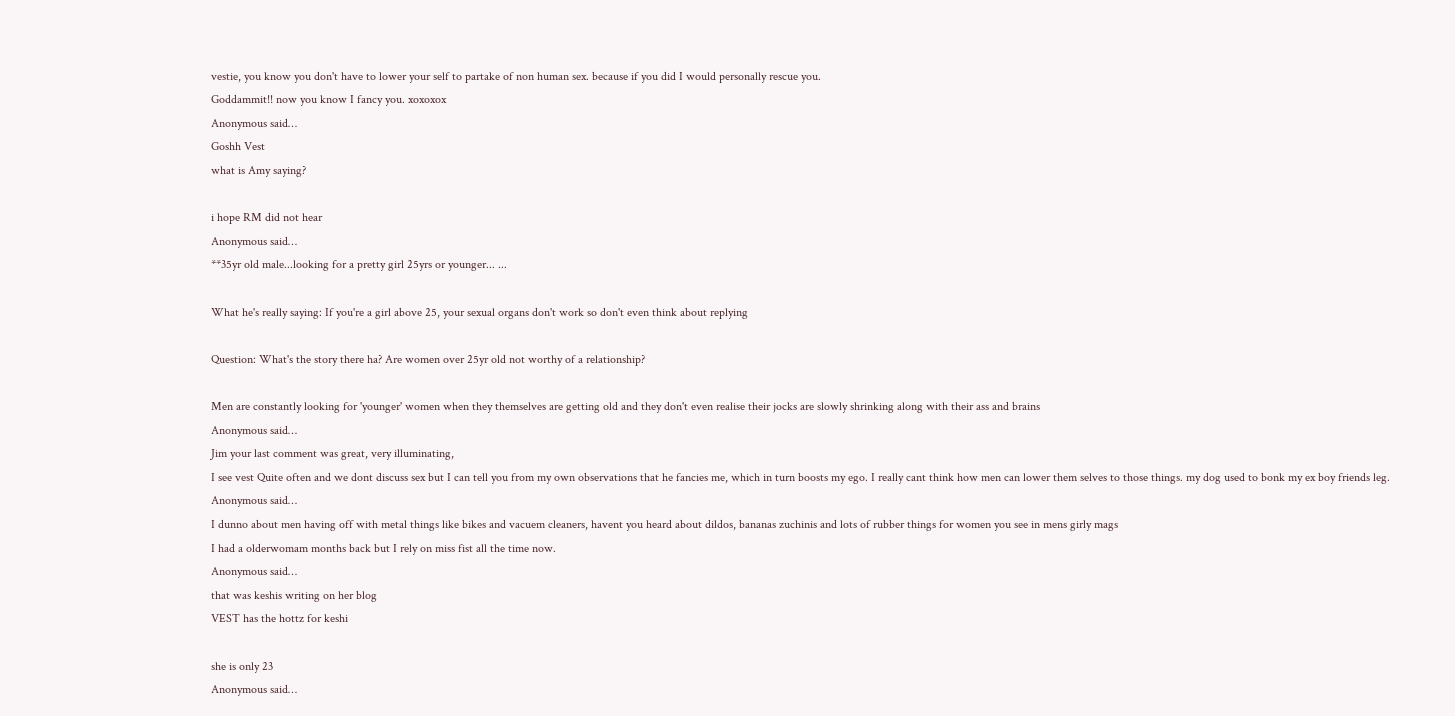vestie, you know you don't have to lower your self to partake of non human sex. because if you did I would personally rescue you.
Goddammit!! now you know I fancy you. xoxoxox
Anonymous said…
Goshh Vest
what is Amy saying?

i hope RM did not hear
Anonymous said…
**35yr old male...looking for a pretty girl 25yrs or younger... ...

What he's really saying: If you're a girl above 25, your sexual organs don't work so don't even think about replying

Question: What's the story there ha? Are women over 25yr old not worthy of a relationship?

Men are constantly looking for 'younger' women when they themselves are getting old and they don't even realise their jocks are slowly shrinking along with their ass and brains
Anonymous said…
Jim your last comment was great, very illuminating,
I see vest Quite often and we dont discuss sex but I can tell you from my own observations that he fancies me, which in turn boosts my ego. I really cant think how men can lower them selves to those things. my dog used to bonk my ex boy friends leg.
Anonymous said…
I dunno about men having off with metal things like bikes and vacuem cleaners, havent you heard about dildos, bananas zuchinis and lots of rubber things for women you see in mens girly mags
I had a olderwomam months back but I rely on miss fist all the time now.
Anonymous said…
that was keshis writing on her blog
VEST has the hottz for keshi

she is only 23
Anonymous said…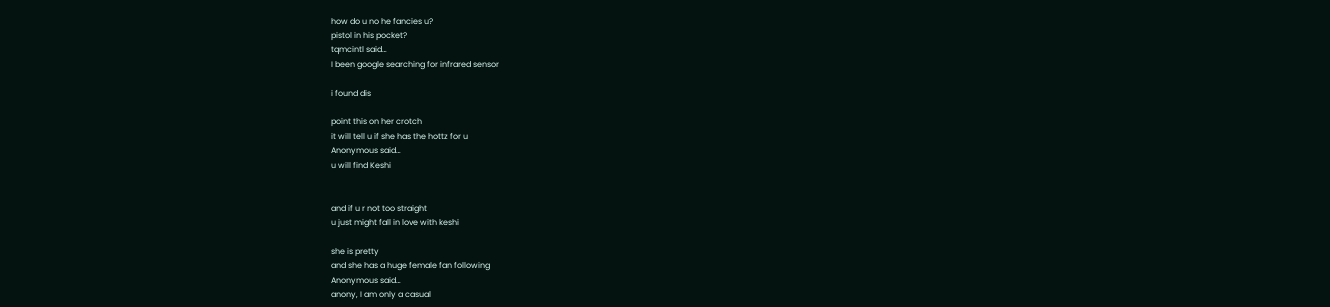how do u no he fancies u?
pistol in his pocket?
tqmcintl said…
I been google searching for infrared sensor

i found dis

point this on her crotch
it will tell u if she has the hottz for u
Anonymous said…
u will find Keshi


and if u r not too straight
u just might fall in love with keshi

she is pretty
and she has a huge female fan following
Anonymous said…
anony, I am only a casual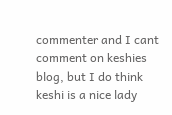commenter and I cant comment on keshies blog, but I do think keshi is a nice lady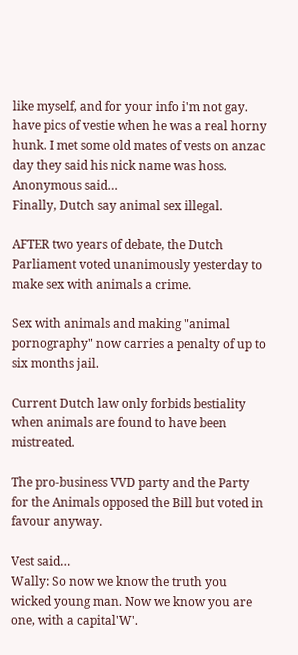like myself, and for your info i'm not gay.
have pics of vestie when he was a real horny hunk. I met some old mates of vests on anzac day they said his nick name was hoss.
Anonymous said…
Finally, Dutch say animal sex illegal.

AFTER two years of debate, the Dutch Parliament voted unanimously yesterday to make sex with animals a crime.

Sex with animals and making "animal pornography" now carries a penalty of up to six months jail.

Current Dutch law only forbids bestiality when animals are found to have been mistreated.

The pro-business VVD party and the Party for the Animals opposed the Bill but voted in favour anyway.

Vest said…
Wally: So now we know the truth you wicked young man. Now we know you are one, with a capital'W'.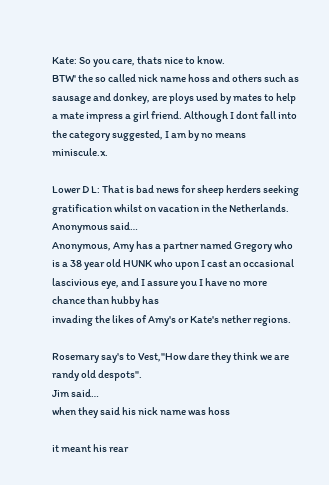Kate: So you care, thats nice to know.
BTW' the so called nick name hoss and others such as sausage and donkey, are ploys used by mates to help a mate impress a girl friend. Although I dont fall into the category suggested, I am by no means miniscule.x.

Lower D L: That is bad news for sheep herders seeking gratification whilst on vacation in the Netherlands.
Anonymous said…
Anonymous, Amy has a partner named Gregory who is a 38 year old HUNK who upon I cast an occasional lascivious eye, and I assure you I have no more chance than hubby has
invading the likes of Amy's or Kate's nether regions.

Rosemary say's to Vest,"How dare they think we are randy old despots".
Jim said…
when they said his nick name was hoss

it meant his rear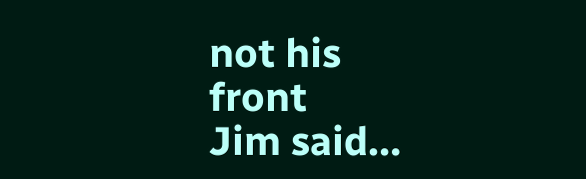not his front
Jim said…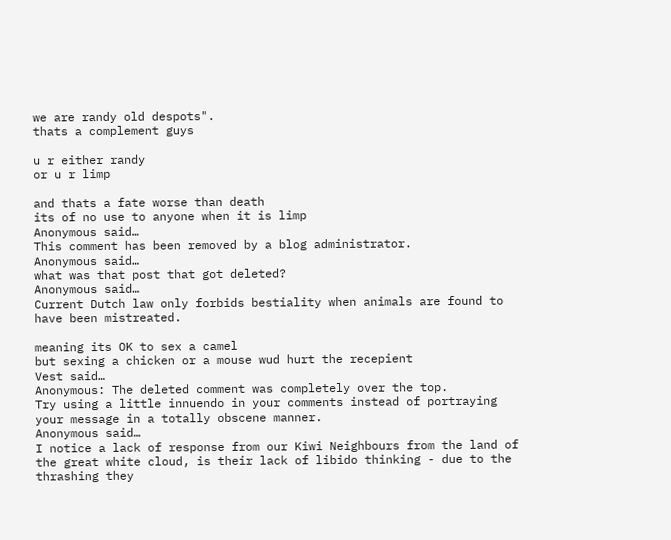we are randy old despots".
thats a complement guys

u r either randy
or u r limp

and thats a fate worse than death
its of no use to anyone when it is limp
Anonymous said…
This comment has been removed by a blog administrator.
Anonymous said…
what was that post that got deleted?
Anonymous said…
Current Dutch law only forbids bestiality when animals are found to have been mistreated.

meaning its OK to sex a camel
but sexing a chicken or a mouse wud hurt the recepient
Vest said…
Anonymous: The deleted comment was completely over the top.
Try using a little innuendo in your comments instead of portraying your message in a totally obscene manner.
Anonymous said…
I notice a lack of response from our Kiwi Neighbours from the land of the great white cloud, is their lack of libido thinking - due to the thrashing they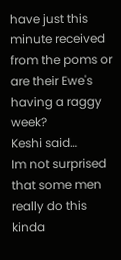have just this minute received from the poms or are their Ewe's having a raggy week?
Keshi said…
Im not surprised that some men really do this kinda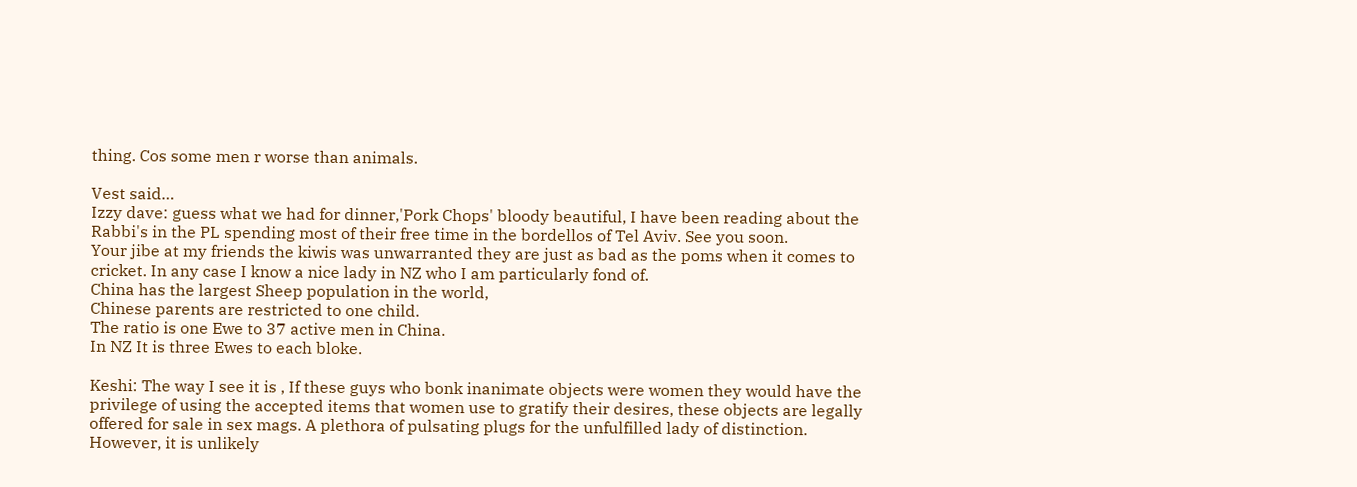thing. Cos some men r worse than animals.

Vest said…
Izzy dave: guess what we had for dinner,'Pork Chops' bloody beautiful, I have been reading about the Rabbi's in the PL spending most of their free time in the bordellos of Tel Aviv. See you soon.
Your jibe at my friends the kiwis was unwarranted they are just as bad as the poms when it comes to cricket. In any case I know a nice lady in NZ who I am particularly fond of.
China has the largest Sheep population in the world,
Chinese parents are restricted to one child.
The ratio is one Ewe to 37 active men in China.
In NZ It is three Ewes to each bloke.

Keshi: The way I see it is , If these guys who bonk inanimate objects were women they would have the privilege of using the accepted items that women use to gratify their desires, these objects are legally offered for sale in sex mags. A plethora of pulsating plugs for the unfulfilled lady of distinction. However, it is unlikely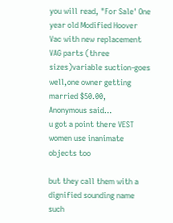you will read, "For Sale' One year old Modified Hoover Vac with new replacement VAG parts (three sizes)variable suction-goes well,one owner getting married $50.00,
Anonymous said…
u got a point there VEST
women use inanimate objects too

but they call them with a dignified sounding name such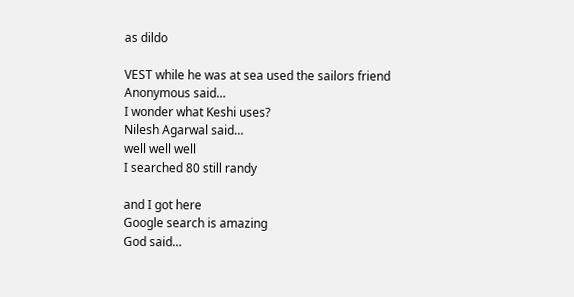as dildo

VEST while he was at sea used the sailors friend
Anonymous said…
I wonder what Keshi uses?
Nilesh Agarwal said…
well well well
I searched 80 still randy

and I got here
Google search is amazing
God said…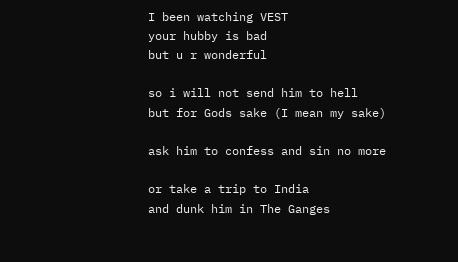I been watching VEST
your hubby is bad
but u r wonderful

so i will not send him to hell
but for Gods sake (I mean my sake)

ask him to confess and sin no more

or take a trip to India
and dunk him in The Ganges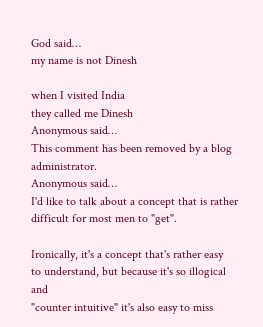God said…
my name is not Dinesh

when I visited India
they called me Dinesh
Anonymous said…
This comment has been removed by a blog administrator.
Anonymous said…
I'd like to talk about a concept that is rather
difficult for most men to "get".

Ironically, it's a concept that's rather easy
to understand, but because it's so illogical and
"counter intuitive" it's also easy to miss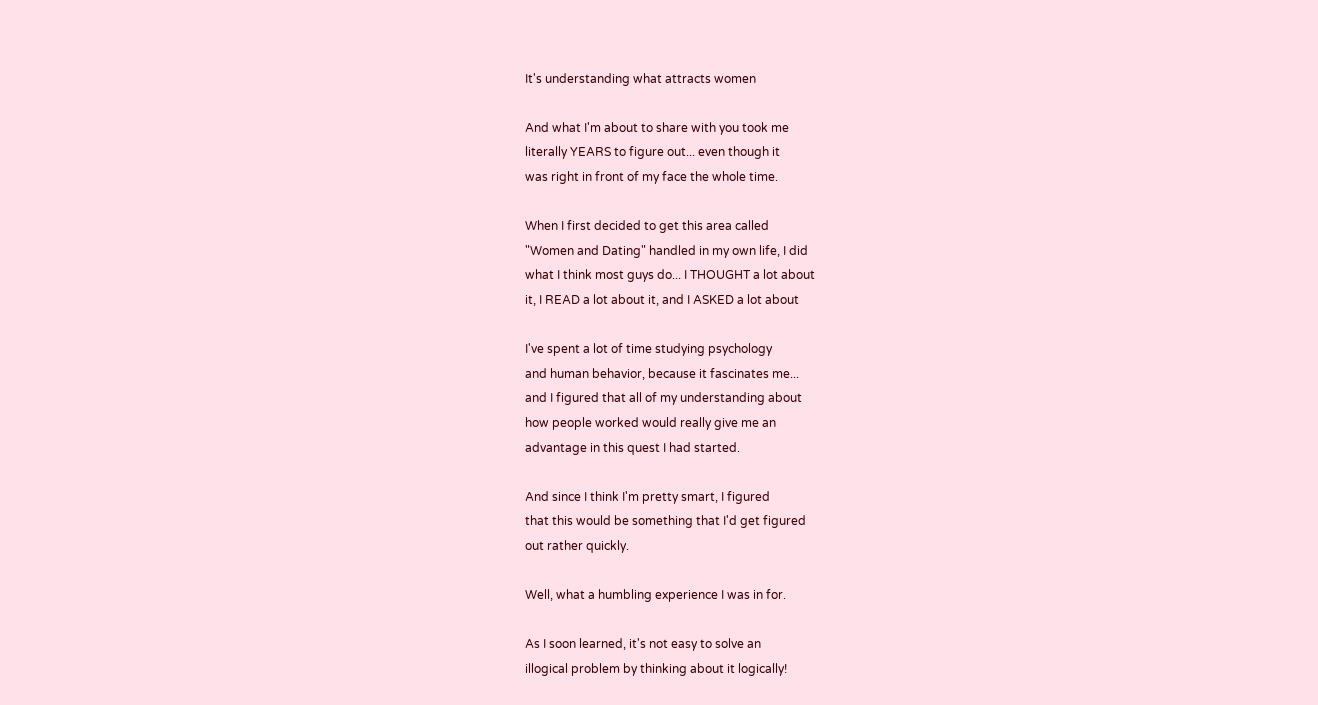It's understanding what attracts women

And what I'm about to share with you took me
literally YEARS to figure out... even though it
was right in front of my face the whole time.

When I first decided to get this area called
"Women and Dating" handled in my own life, I did
what I think most guys do... I THOUGHT a lot about
it, I READ a lot about it, and I ASKED a lot about

I've spent a lot of time studying psychology
and human behavior, because it fascinates me...
and I figured that all of my understanding about
how people worked would really give me an
advantage in this quest I had started.

And since I think I'm pretty smart, I figured
that this would be something that I'd get figured
out rather quickly.

Well, what a humbling experience I was in for.

As I soon learned, it's not easy to solve an
illogical problem by thinking about it logically!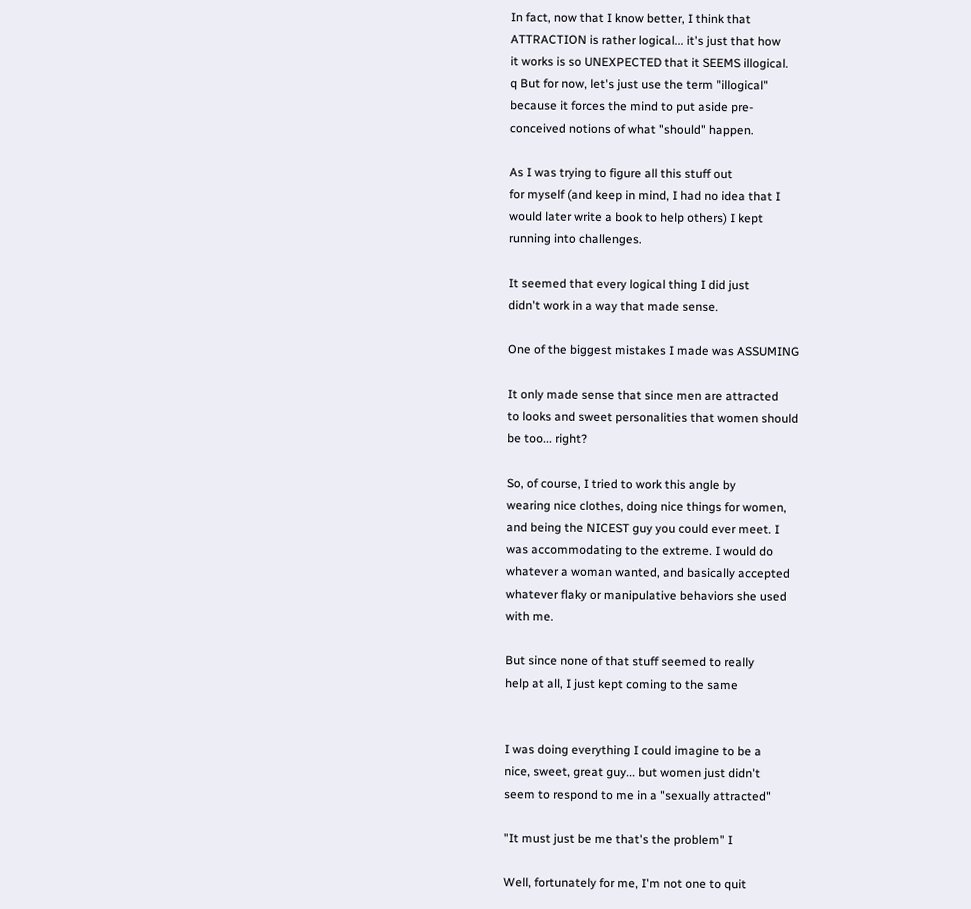In fact, now that I know better, I think that
ATTRACTION is rather logical... it's just that how
it works is so UNEXPECTED that it SEEMS illogical.
q But for now, let's just use the term "illogical"
because it forces the mind to put aside pre-
conceived notions of what "should" happen.

As I was trying to figure all this stuff out
for myself (and keep in mind, I had no idea that I
would later write a book to help others) I kept
running into challenges.

It seemed that every logical thing I did just
didn't work in a way that made sense.

One of the biggest mistakes I made was ASSUMING

It only made sense that since men are attracted
to looks and sweet personalities that women should
be too... right?

So, of course, I tried to work this angle by
wearing nice clothes, doing nice things for women,
and being the NICEST guy you could ever meet. I
was accommodating to the extreme. I would do
whatever a woman wanted, and basically accepted
whatever flaky or manipulative behaviors she used
with me.

But since none of that stuff seemed to really
help at all, I just kept coming to the same


I was doing everything I could imagine to be a
nice, sweet, great guy... but women just didn't
seem to respond to me in a "sexually attracted"

"It must just be me that's the problem" I

Well, fortunately for me, I'm not one to quit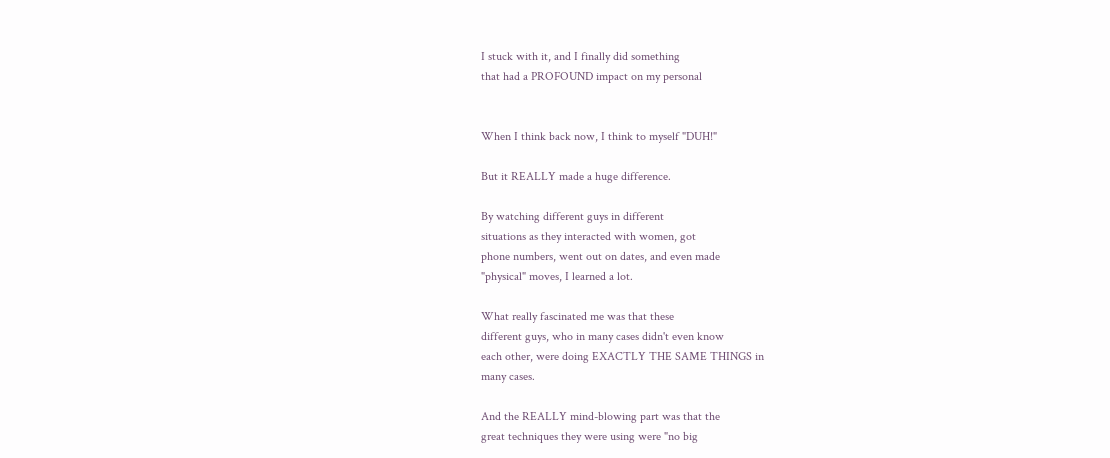I stuck with it, and I finally did something
that had a PROFOUND impact on my personal


When I think back now, I think to myself "DUH!"

But it REALLY made a huge difference.

By watching different guys in different
situations as they interacted with women, got
phone numbers, went out on dates, and even made
"physical" moves, I learned a lot.

What really fascinated me was that these
different guys, who in many cases didn't even know
each other, were doing EXACTLY THE SAME THINGS in
many cases.

And the REALLY mind-blowing part was that the
great techniques they were using were "no big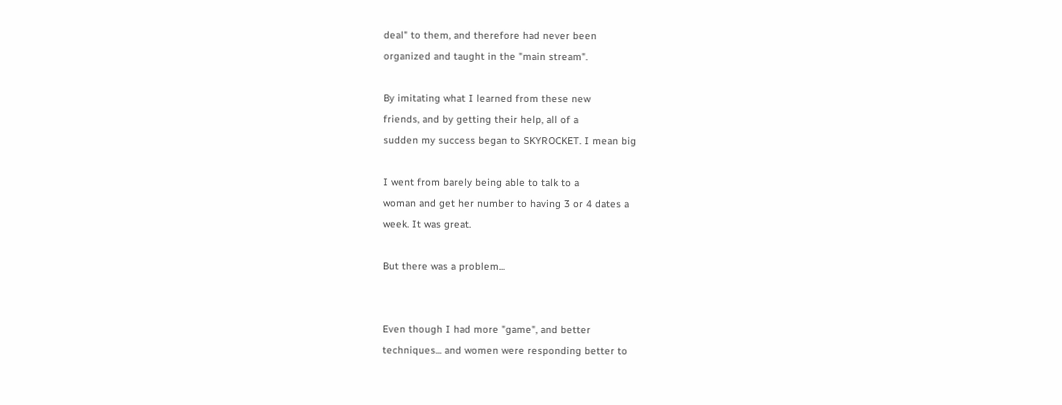deal" to them, and therefore had never been
organized and taught in the "main stream".

By imitating what I learned from these new
friends, and by getting their help, all of a
sudden my success began to SKYROCKET. I mean big

I went from barely being able to talk to a
woman and get her number to having 3 or 4 dates a
week. It was great.

But there was a problem...


Even though I had more "game", and better
techniques... and women were responding better to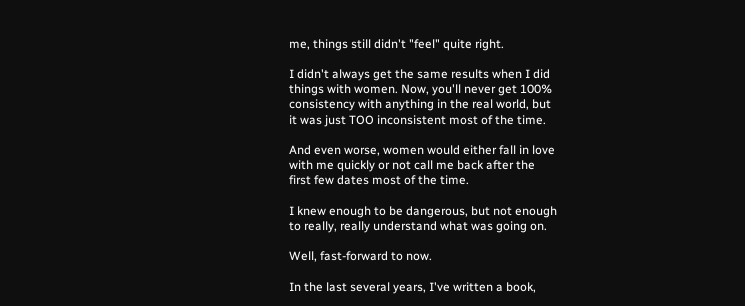me, things still didn't "feel" quite right.

I didn't always get the same results when I did
things with women. Now, you'll never get 100%
consistency with anything in the real world, but
it was just TOO inconsistent most of the time.

And even worse, women would either fall in love
with me quickly or not call me back after the
first few dates most of the time.

I knew enough to be dangerous, but not enough
to really, really understand what was going on.

Well, fast-forward to now.

In the last several years, I've written a book,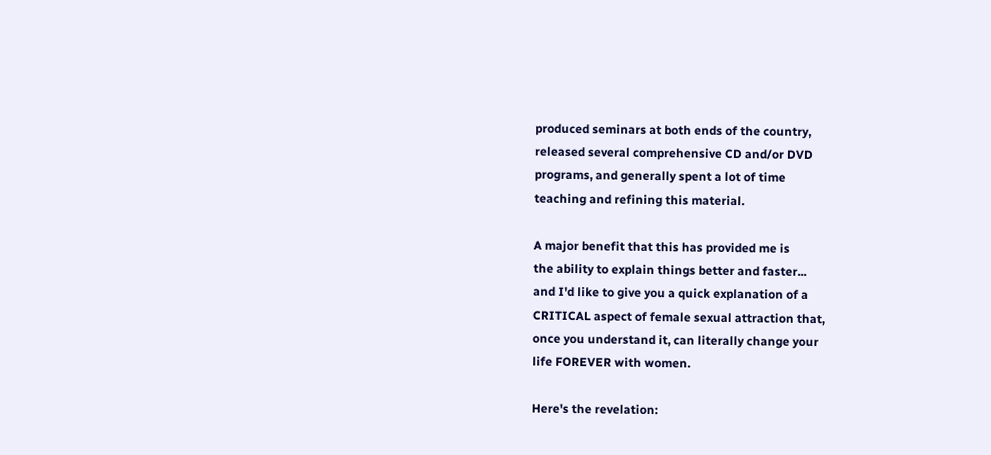produced seminars at both ends of the country,
released several comprehensive CD and/or DVD
programs, and generally spent a lot of time
teaching and refining this material.

A major benefit that this has provided me is
the ability to explain things better and faster...
and I'd like to give you a quick explanation of a
CRITICAL aspect of female sexual attraction that,
once you understand it, can literally change your
life FOREVER with women.

Here's the revelation: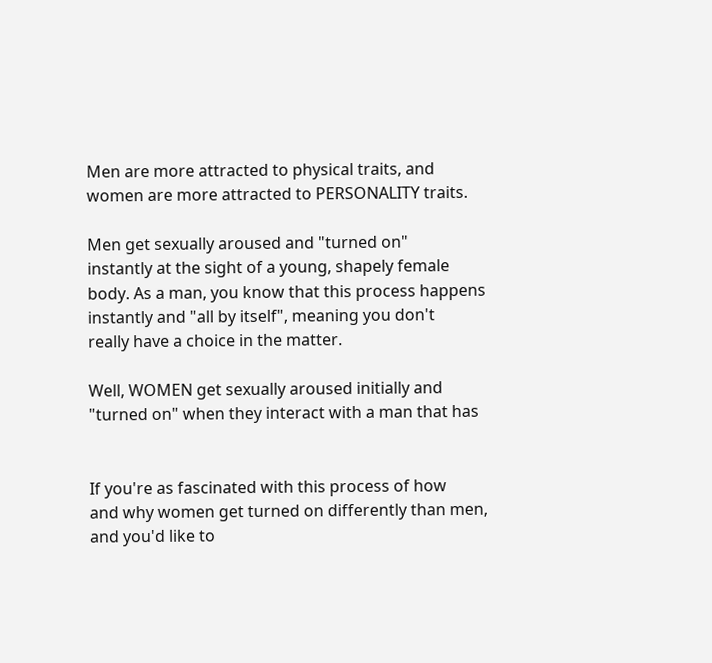Men are more attracted to physical traits, and
women are more attracted to PERSONALITY traits.

Men get sexually aroused and "turned on"
instantly at the sight of a young, shapely female
body. As a man, you know that this process happens
instantly and "all by itself", meaning you don't
really have a choice in the matter.

Well, WOMEN get sexually aroused initially and
"turned on" when they interact with a man that has


If you're as fascinated with this process of how
and why women get turned on differently than men,
and you'd like to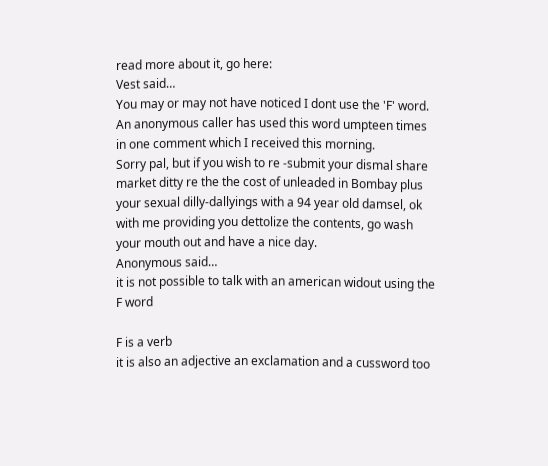read more about it, go here:
Vest said…
You may or may not have noticed I dont use the 'F' word. An anonymous caller has used this word umpteen times in one comment which I received this morning.
Sorry pal, but if you wish to re -submit your dismal share market ditty re the the cost of unleaded in Bombay plus your sexual dilly-dallyings with a 94 year old damsel, ok with me providing you dettolize the contents, go wash your mouth out and have a nice day.
Anonymous said…
it is not possible to talk with an american widout using the F word

F is a verb
it is also an adjective an exclamation and a cussword too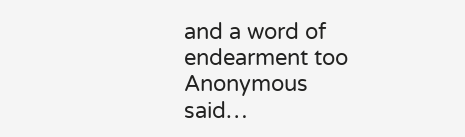and a word of endearment too
Anonymous said…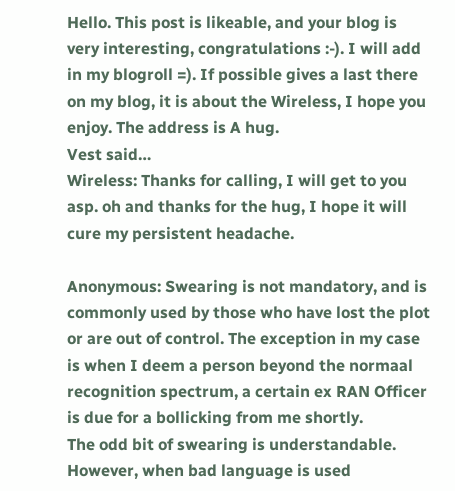Hello. This post is likeable, and your blog is very interesting, congratulations :-). I will add in my blogroll =). If possible gives a last there on my blog, it is about the Wireless, I hope you enjoy. The address is A hug.
Vest said…
Wireless: Thanks for calling, I will get to you asp. oh and thanks for the hug, I hope it will cure my persistent headache.

Anonymous: Swearing is not mandatory, and is commonly used by those who have lost the plot or are out of control. The exception in my case is when I deem a person beyond the normaal recognition spectrum, a certain ex RAN Officer is due for a bollicking from me shortly.
The odd bit of swearing is understandable. However, when bad language is used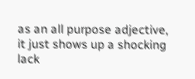as an all purpose adjective, it just shows up a shocking lack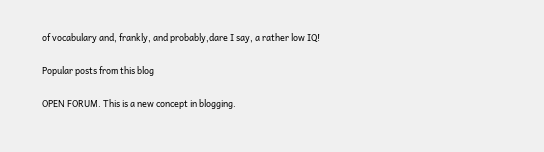of vocabulary and, frankly, and probably,dare I say, a rather low IQ!

Popular posts from this blog

OPEN FORUM. This is a new concept in blogging.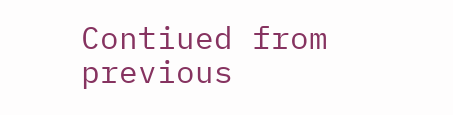Contiued from previous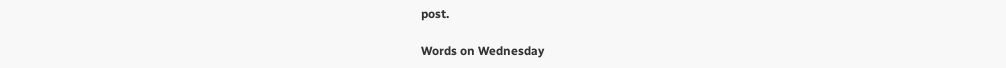post.

Words on Wednesday